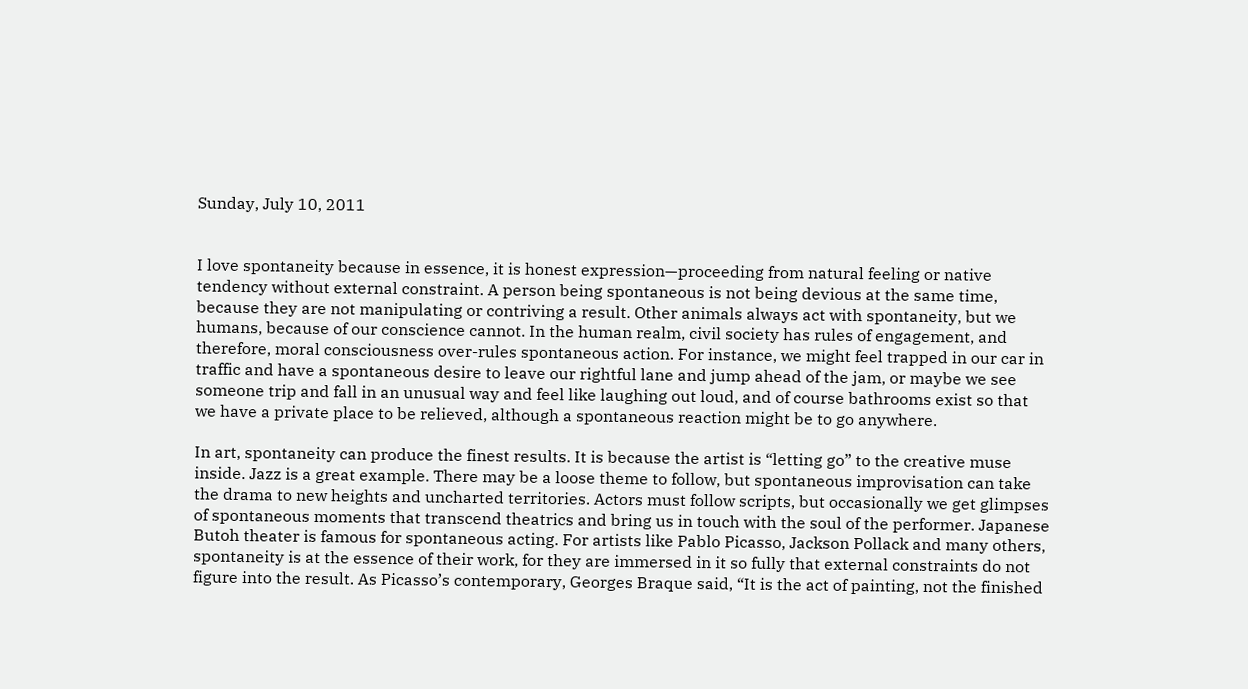Sunday, July 10, 2011


I love spontaneity because in essence, it is honest expression—proceeding from natural feeling or native tendency without external constraint. A person being spontaneous is not being devious at the same time, because they are not manipulating or contriving a result. Other animals always act with spontaneity, but we humans, because of our conscience cannot. In the human realm, civil society has rules of engagement, and therefore, moral consciousness over-rules spontaneous action. For instance, we might feel trapped in our car in traffic and have a spontaneous desire to leave our rightful lane and jump ahead of the jam, or maybe we see someone trip and fall in an unusual way and feel like laughing out loud, and of course bathrooms exist so that we have a private place to be relieved, although a spontaneous reaction might be to go anywhere.

In art, spontaneity can produce the finest results. It is because the artist is “letting go” to the creative muse inside. Jazz is a great example. There may be a loose theme to follow, but spontaneous improvisation can take the drama to new heights and uncharted territories. Actors must follow scripts, but occasionally we get glimpses of spontaneous moments that transcend theatrics and bring us in touch with the soul of the performer. Japanese Butoh theater is famous for spontaneous acting. For artists like Pablo Picasso, Jackson Pollack and many others, spontaneity is at the essence of their work, for they are immersed in it so fully that external constraints do not figure into the result. As Picasso’s contemporary, Georges Braque said, “It is the act of painting, not the finished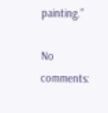painting.”

No comments: